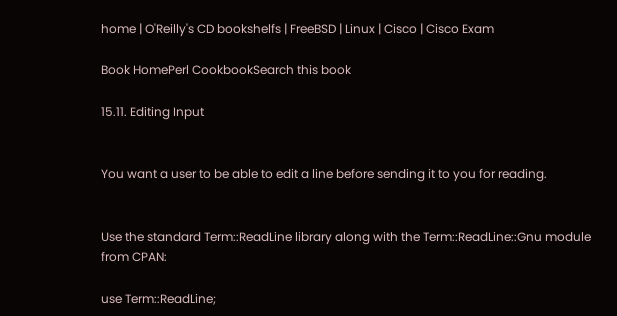home | O'Reilly's CD bookshelfs | FreeBSD | Linux | Cisco | Cisco Exam

Book HomePerl CookbookSearch this book

15.11. Editing Input


You want a user to be able to edit a line before sending it to you for reading.


Use the standard Term::ReadLine library along with the Term::ReadLine::Gnu module from CPAN:

use Term::ReadLine;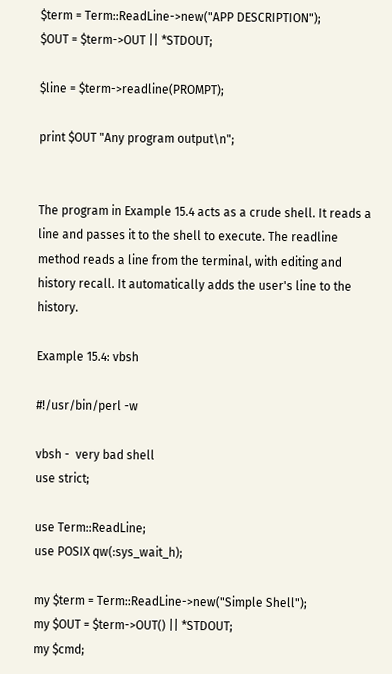$term = Term::ReadLine->new("APP DESCRIPTION");
$OUT = $term->OUT || *STDOUT;

$line = $term->readline(PROMPT);

print $OUT "Any program output\n";


The program in Example 15.4 acts as a crude shell. It reads a line and passes it to the shell to execute. The readline method reads a line from the terminal, with editing and history recall. It automatically adds the user's line to the history.

Example 15.4: vbsh

#!/usr/bin/perl -w

vbsh -  very bad shell
use strict;

use Term::ReadLine;
use POSIX qw(:sys_wait_h);

my $term = Term::ReadLine->new("Simple Shell");
my $OUT = $term->OUT() || *STDOUT;
my $cmd;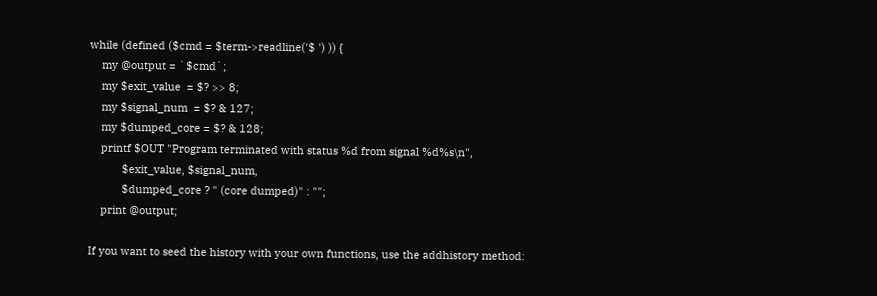while (defined ($cmd = $term->readline('$ ') )) {
    my @output = `$cmd`;
    my $exit_value  = $? >> 8;
    my $signal_num  = $? & 127;
    my $dumped_core = $? & 128;
    printf $OUT "Program terminated with status %d from signal %d%s\n",
           $exit_value, $signal_num,
           $dumped_core ? " (core dumped)" : "";
    print @output;

If you want to seed the history with your own functions, use the addhistory method: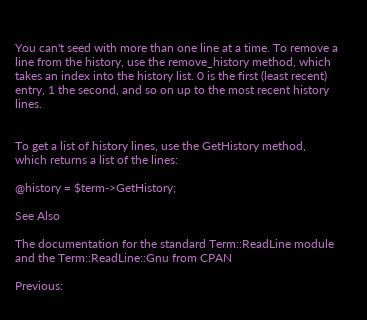You can't seed with more than one line at a time. To remove a line from the history, use the remove_history method, which takes an index into the history list. 0 is the first (least recent) entry, 1 the second, and so on up to the most recent history lines.


To get a list of history lines, use the GetHistory method, which returns a list of the lines:

@history = $term->GetHistory;

See Also

The documentation for the standard Term::ReadLine module and the Term::ReadLine::Gnu from CPAN

Previous: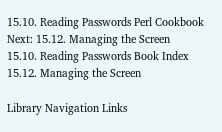15.10. Reading Passwords Perl Cookbook Next: 15.12. Managing the Screen
15.10. Reading Passwords Book Index 15.12. Managing the Screen

Library Navigation Links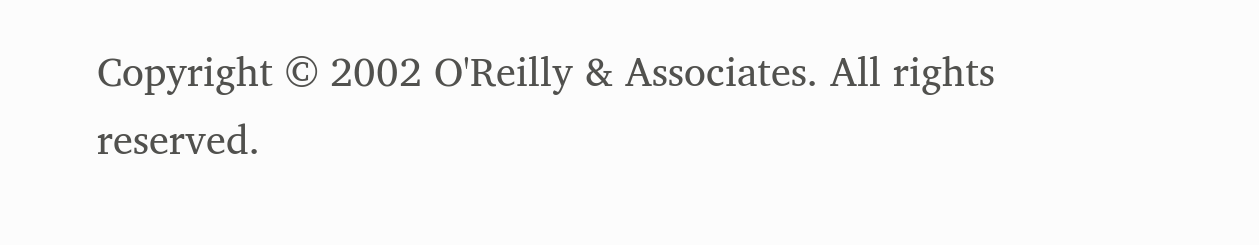Copyright © 2002 O'Reilly & Associates. All rights reserved.